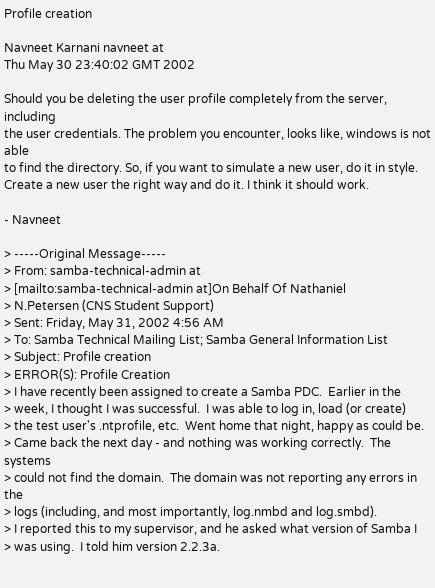Profile creation

Navneet Karnani navneet at
Thu May 30 23:40:02 GMT 2002

Should you be deleting the user profile completely from the server, including
the user credentials. The problem you encounter, looks like, windows is not able
to find the directory. So, if you want to simulate a new user, do it in style.
Create a new user the right way and do it. I think it should work.

- Navneet

> -----Original Message-----
> From: samba-technical-admin at
> [mailto:samba-technical-admin at]On Behalf Of Nathaniel
> N.Petersen (CNS Student Support)
> Sent: Friday, May 31, 2002 4:56 AM
> To: Samba Technical Mailing List; Samba General Information List
> Subject: Profile creation
> ERROR(S): Profile Creation
> I have recently been assigned to create a Samba PDC.  Earlier in the
> week, I thought I was successful.  I was able to log in, load (or create)
> the test user's .ntprofile, etc.  Went home that night, happy as could be.
> Came back the next day - and nothing was working correctly.  The systems
> could not find the domain.  The domain was not reporting any errors in the
> logs (including, and most importantly, log.nmbd and log.smbd).
> I reported this to my supervisor, and he asked what version of Samba I
> was using.  I told him version 2.2.3a.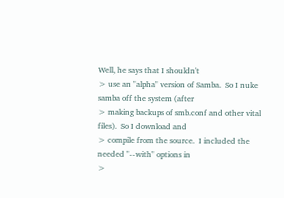Well, he says that I shouldn't
> use an "alpha" version of Samba.  So I nuke samba off the system (after
> making backups of smb.conf and other vital files).  So I download and
> compile from the source.  I included the needed "--with" options in
>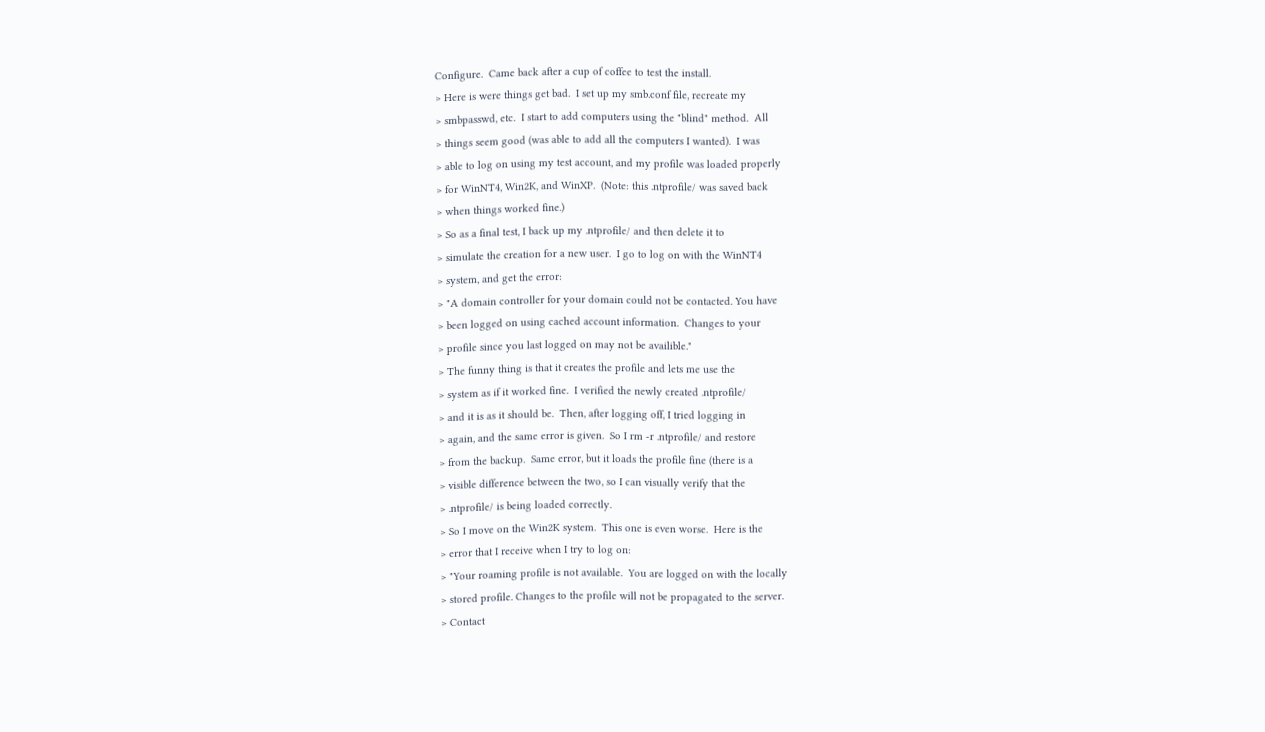Configure.  Came back after a cup of coffee to test the install.
> Here is were things get bad.  I set up my smb.conf file, recreate my
> smbpasswd, etc.  I start to add computers using the "blind" method.  All
> things seem good (was able to add all the computers I wanted).  I was
> able to log on using my test account, and my profile was loaded properly
> for WinNT4, Win2K, and WinXP.  (Note: this .ntprofile/ was saved back
> when things worked fine.)
> So as a final test, I back up my .ntprofile/ and then delete it to
> simulate the creation for a new user.  I go to log on with the WinNT4
> system, and get the error:
> "A domain controller for your domain could not be contacted. You have
> been logged on using cached account information.  Changes to your
> profile since you last logged on may not be availible."
> The funny thing is that it creates the profile and lets me use the
> system as if it worked fine.  I verified the newly created .ntprofile/
> and it is as it should be.  Then, after logging off, I tried logging in
> again, and the same error is given.  So I rm -r .ntprofile/ and restore
> from the backup.  Same error, but it loads the profile fine (there is a
> visible difference between the two, so I can visually verify that the
> .ntprofile/ is being loaded correctly.
> So I move on the Win2K system.  This one is even worse.  Here is the
> error that I receive when I try to log on:
> "Your roaming profile is not available.  You are logged on with the locally
> stored profile. Changes to the profile will not be propagated to the server.
> Contact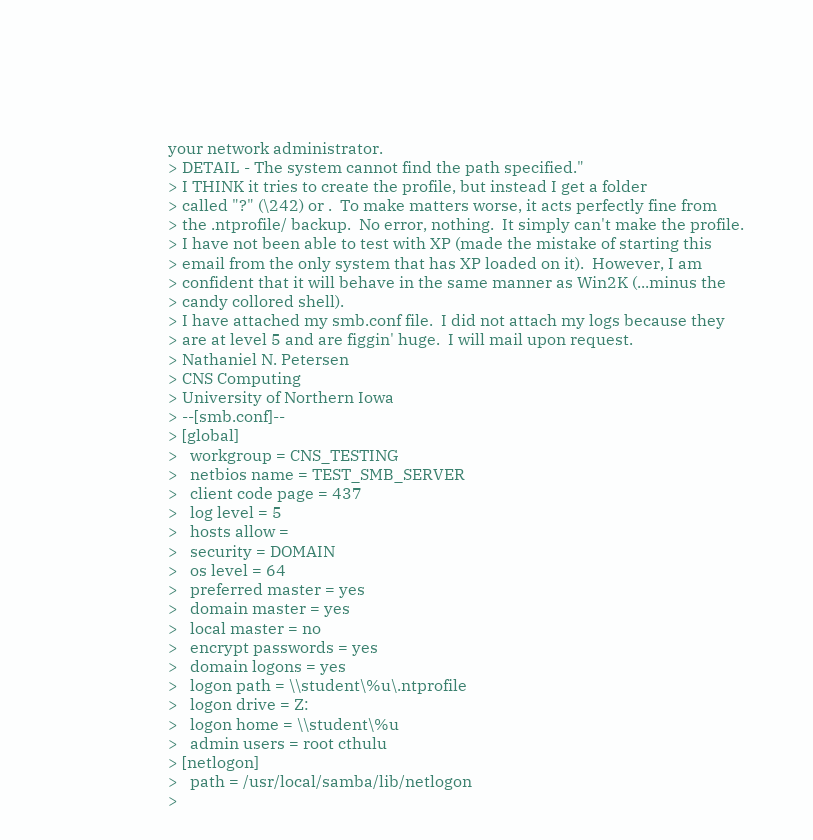your network administrator.
> DETAIL - The system cannot find the path specified."
> I THINK it tries to create the profile, but instead I get a folder
> called "?" (\242) or .  To make matters worse, it acts perfectly fine from
> the .ntprofile/ backup.  No error, nothing.  It simply can't make the profile.
> I have not been able to test with XP (made the mistake of starting this
> email from the only system that has XP loaded on it).  However, I am
> confident that it will behave in the same manner as Win2K (...minus the
> candy collored shell).
> I have attached my smb.conf file.  I did not attach my logs because they
> are at level 5 and are figgin' huge.  I will mail upon request.
> Nathaniel N. Petersen
> CNS Computing
> University of Northern Iowa
> --[smb.conf]--
> [global]
>   workgroup = CNS_TESTING
>   netbios name = TEST_SMB_SERVER
>   client code page = 437
>   log level = 5
>   hosts allow =
>   security = DOMAIN
>   os level = 64
>   preferred master = yes
>   domain master = yes
>   local master = no
>   encrypt passwords = yes
>   domain logons = yes
>   logon path = \\student\%u\.ntprofile
>   logon drive = Z:
>   logon home = \\student\%u
>   admin users = root cthulu
> [netlogon]
>   path = /usr/local/samba/lib/netlogon
>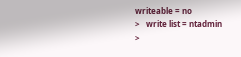writeable = no
>   write list = ntadmin
>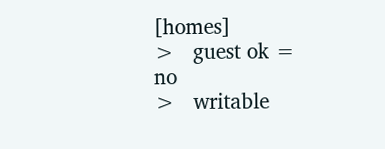[homes]
>   guest ok = no
>   writable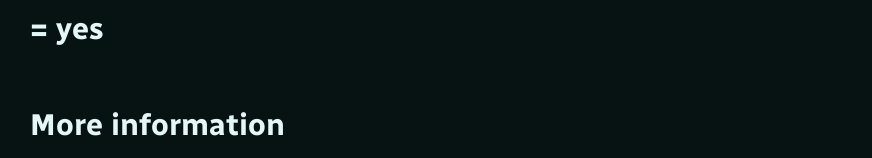= yes

More information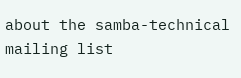about the samba-technical mailing list